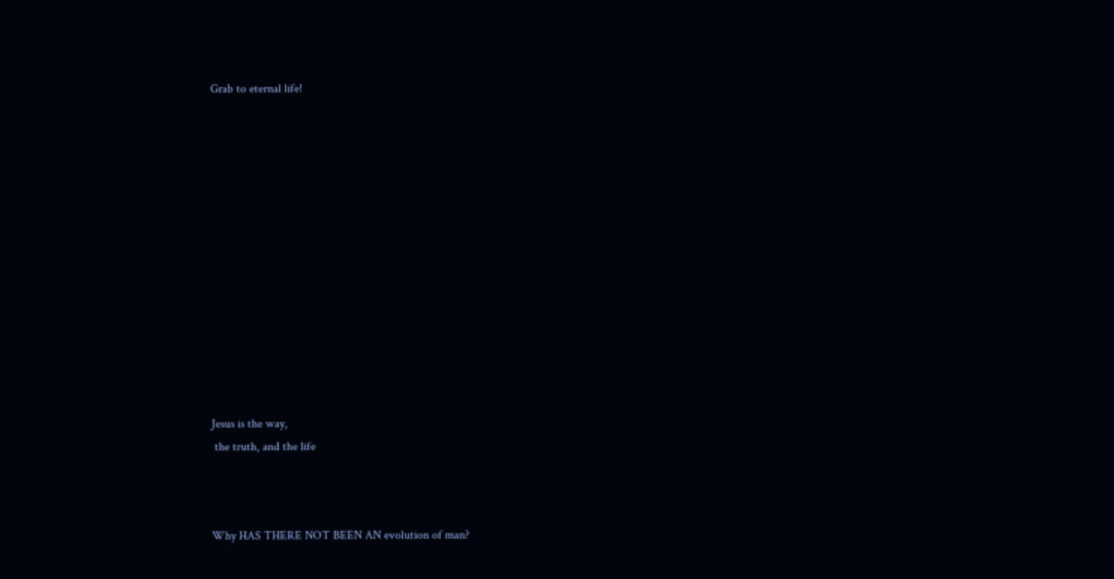Grab to eternal life!














Jesus is the way,
 the truth, and the life



Why HAS THERE NOT BEEN AN evolution of man?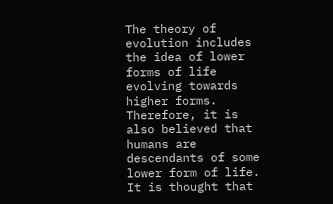The theory of evolution includes the idea of lower forms of life evolving towards higher forms. Therefore, it is also believed that humans are descendants of some lower form of life. It is thought that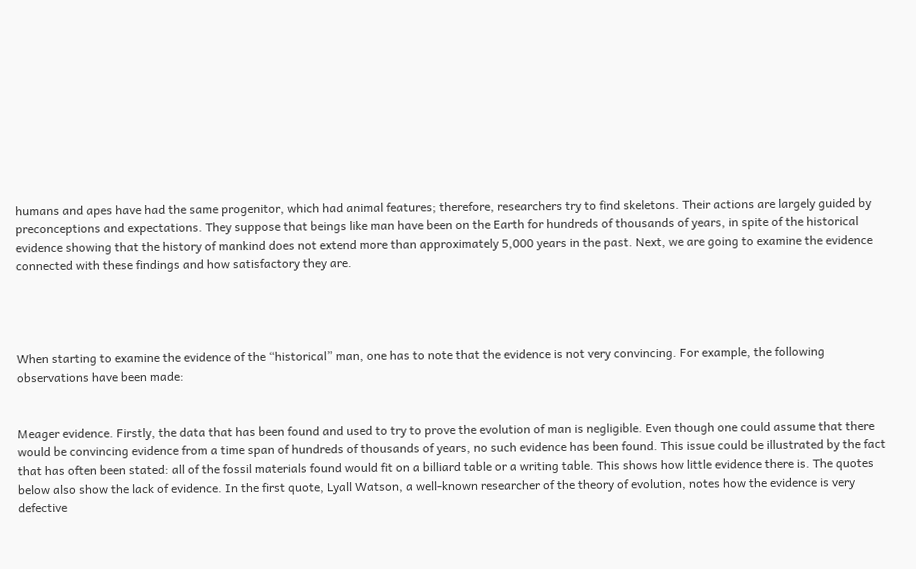humans and apes have had the same progenitor, which had animal features; therefore, researchers try to find skeletons. Their actions are largely guided by preconceptions and expectations. They suppose that beings like man have been on the Earth for hundreds of thousands of years, in spite of the historical evidence showing that the history of mankind does not extend more than approximately 5,000 years in the past. Next, we are going to examine the evidence connected with these findings and how satisfactory they are.




When starting to examine the evidence of the “historical” man, one has to note that the evidence is not very convincing. For example, the following observations have been made:


Meager evidence. Firstly, the data that has been found and used to try to prove the evolution of man is negligible. Even though one could assume that there would be convincing evidence from a time span of hundreds of thousands of years, no such evidence has been found. This issue could be illustrated by the fact that has often been stated: all of the fossil materials found would fit on a billiard table or a writing table. This shows how little evidence there is. The quotes below also show the lack of evidence. In the first quote, Lyall Watson, a well-known researcher of the theory of evolution, notes how the evidence is very defective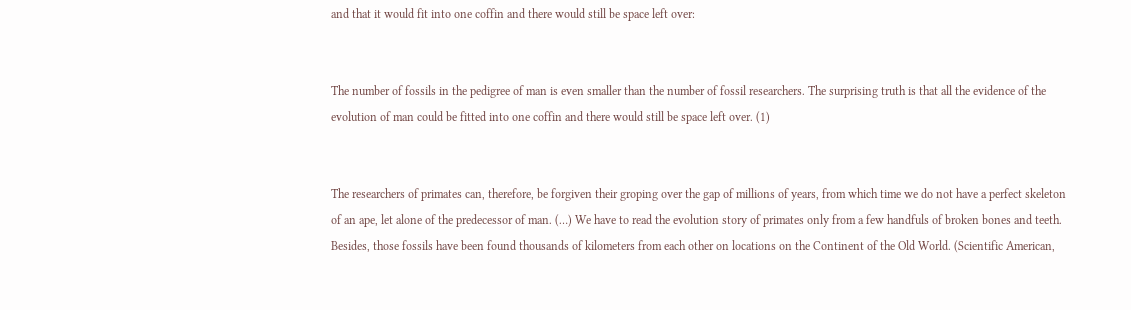and that it would fit into one coffin and there would still be space left over:


The number of fossils in the pedigree of man is even smaller than the number of fossil researchers. The surprising truth is that all the evidence of the evolution of man could be fitted into one coffin and there would still be space left over. (1)


The researchers of primates can, therefore, be forgiven their groping over the gap of millions of years, from which time we do not have a perfect skeleton of an ape, let alone of the predecessor of man. (…) We have to read the evolution story of primates only from a few handfuls of broken bones and teeth. Besides, those fossils have been found thousands of kilometers from each other on locations on the Continent of the Old World. (Scientific American,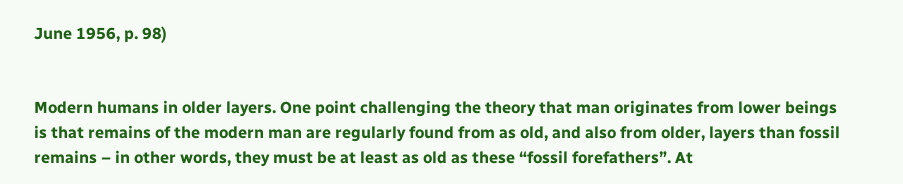June 1956, p. 98)


Modern humans in older layers. One point challenging the theory that man originates from lower beings is that remains of the modern man are regularly found from as old, and also from older, layers than fossil remains – in other words, they must be at least as old as these “fossil forefathers”. At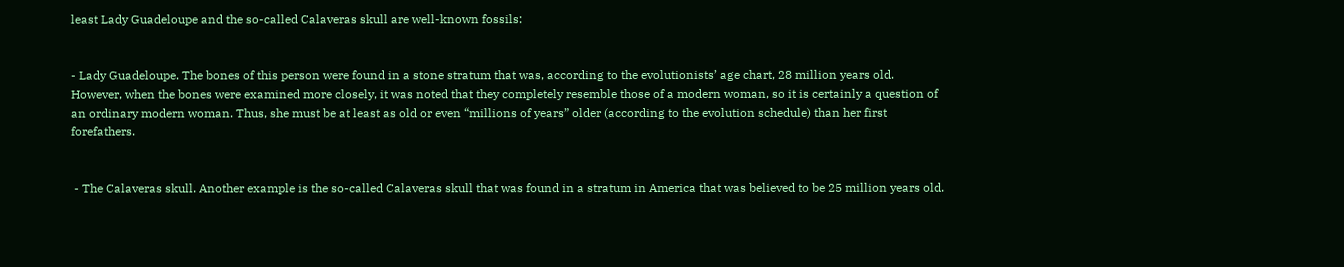least Lady Guadeloupe and the so-called Calaveras skull are well-known fossils:


- Lady Guadeloupe. The bones of this person were found in a stone stratum that was, according to the evolutionists’ age chart, 28 million years old. However, when the bones were examined more closely, it was noted that they completely resemble those of a modern woman, so it is certainly a question of an ordinary modern woman. Thus, she must be at least as old or even “millions of years” older (according to the evolution schedule) than her first forefathers.


 - The Calaveras skull. Another example is the so-called Calaveras skull that was found in a stratum in America that was believed to be 25 million years old.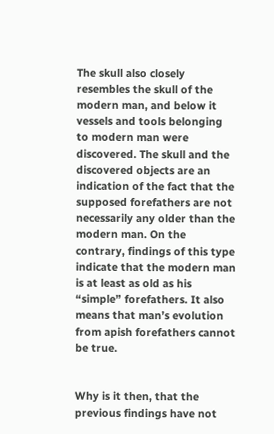The skull also closely resembles the skull of the modern man, and below it vessels and tools belonging to modern man were discovered. The skull and the discovered objects are an indication of the fact that the supposed forefathers are not necessarily any older than the modern man. On the contrary, findings of this type indicate that the modern man is at least as old as his “simple” forefathers. It also means that man’s evolution from apish forefathers cannot be true.


Why is it then, that the previous findings have not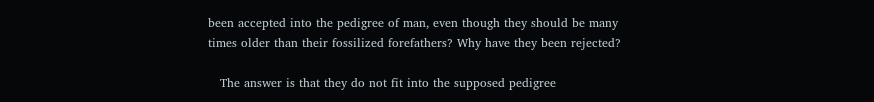been accepted into the pedigree of man, even though they should be many times older than their fossilized forefathers? Why have they been rejected?

   The answer is that they do not fit into the supposed pedigree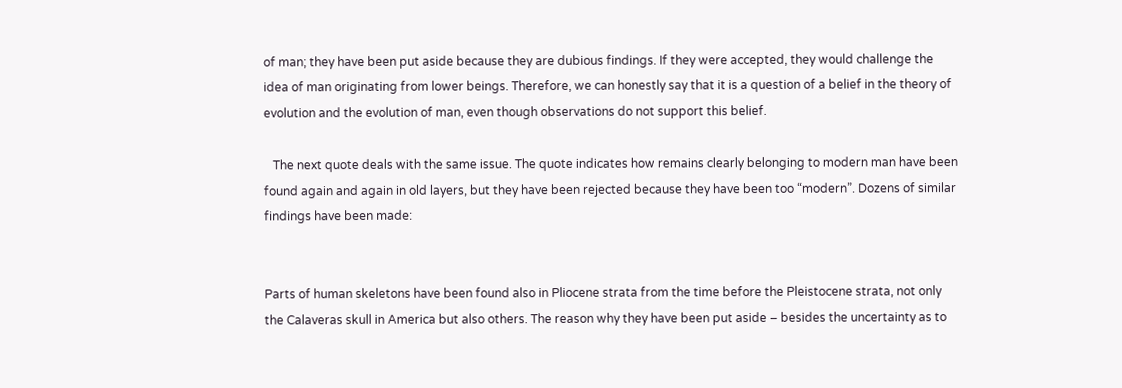of man; they have been put aside because they are dubious findings. If they were accepted, they would challenge the idea of man originating from lower beings. Therefore, we can honestly say that it is a question of a belief in the theory of evolution and the evolution of man, even though observations do not support this belief.

   The next quote deals with the same issue. The quote indicates how remains clearly belonging to modern man have been found again and again in old layers, but they have been rejected because they have been too “modern”. Dozens of similar findings have been made:


Parts of human skeletons have been found also in Pliocene strata from the time before the Pleistocene strata, not only the Calaveras skull in America but also others. The reason why they have been put aside – besides the uncertainty as to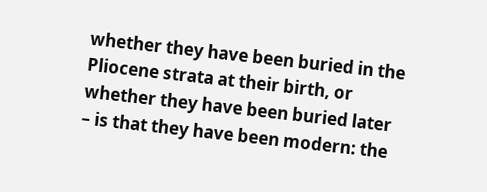whether they have been buried in the Pliocene strata at their birth, or whether they have been buried later – is that they have been modern: the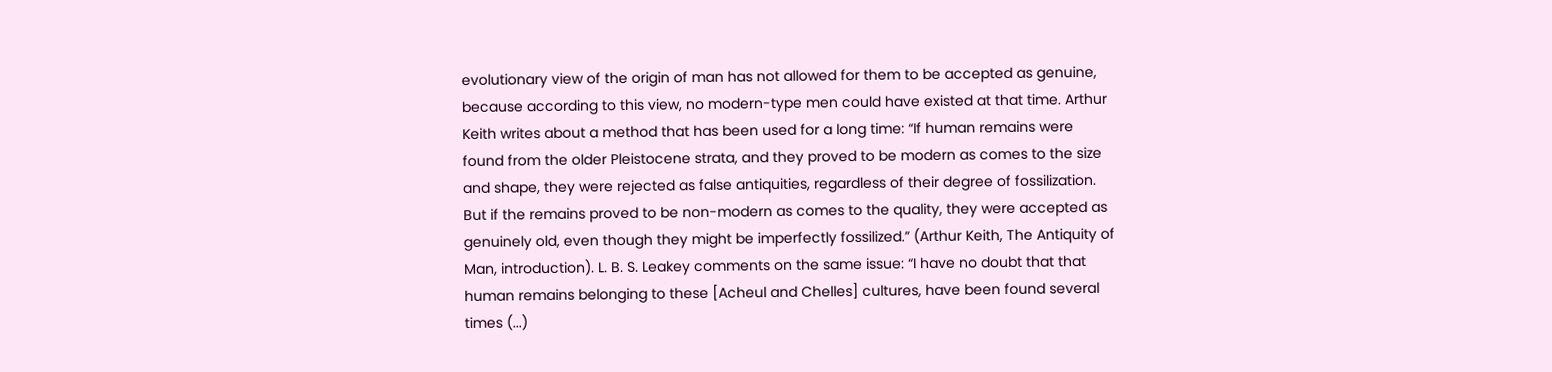evolutionary view of the origin of man has not allowed for them to be accepted as genuine, because according to this view, no modern-type men could have existed at that time. Arthur Keith writes about a method that has been used for a long time: “If human remains were found from the older Pleistocene strata, and they proved to be modern as comes to the size and shape, they were rejected as false antiquities, regardless of their degree of fossilization. But if the remains proved to be non-modern as comes to the quality, they were accepted as genuinely old, even though they might be imperfectly fossilized.” (Arthur Keith, The Antiquity of Man, introduction). L. B. S. Leakey comments on the same issue: “I have no doubt that that human remains belonging to these [Acheul and Chelles] cultures, have been found several times (...)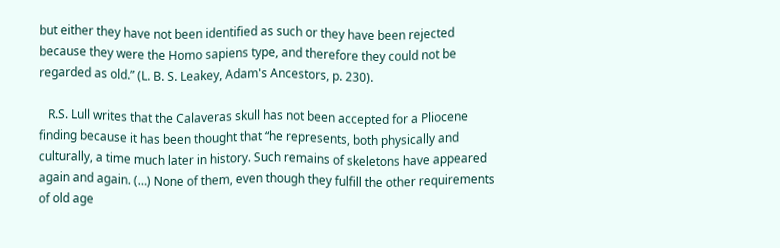but either they have not been identified as such or they have been rejected because they were the Homo sapiens type, and therefore they could not be regarded as old.” (L. B. S. Leakey, Adam's Ancestors, p. 230).

   R.S. Lull writes that the Calaveras skull has not been accepted for a Pliocene finding because it has been thought that “he represents, both physically and culturally, a time much later in history. Such remains of skeletons have appeared again and again. (…) None of them, even though they fulfill the other requirements of old age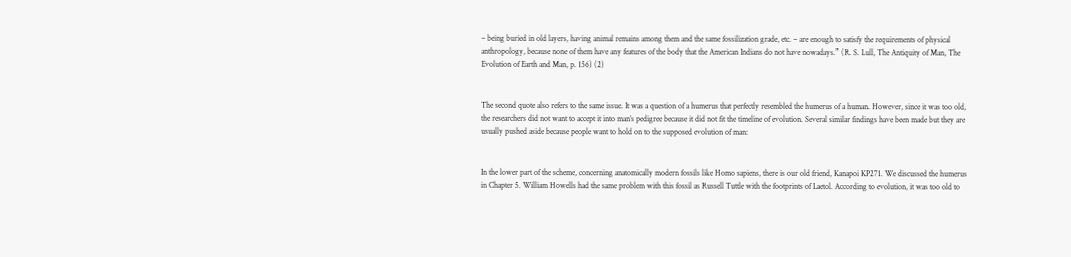– being buried in old layers, having animal remains among them and the same fossilization grade, etc. – are enough to satisfy the requirements of physical anthropology, because none of them have any features of the body that the American Indians do not have nowadays.” (R. S. Lull, The Antiquity of Man, The Evolution of Earth and Man, p. 156) (2)


The second quote also refers to the same issue. It was a question of a humerus that perfectly resembled the humerus of a human. However, since it was too old, the researchers did not want to accept it into man’s pedigree because it did not fit the timeline of evolution. Several similar findings have been made but they are usually pushed aside because people want to hold on to the supposed evolution of man:


In the lower part of the scheme, concerning anatomically modern fossils like Homo sapiens, there is our old friend, Kanapoi KP271. We discussed the humerus in Chapter 5. William Howells had the same problem with this fossil as Russell Tuttle with the footprints of Laetol. According to evolution, it was too old to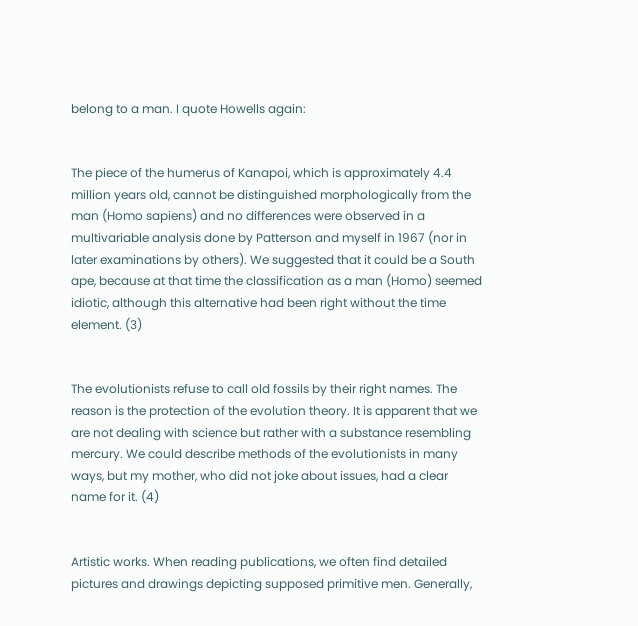belong to a man. I quote Howells again:


The piece of the humerus of Kanapoi, which is approximately 4.4 million years old, cannot be distinguished morphologically from the man (Homo sapiens) and no differences were observed in a multivariable analysis done by Patterson and myself in 1967 (nor in later examinations by others). We suggested that it could be a South ape, because at that time the classification as a man (Homo) seemed idiotic, although this alternative had been right without the time element. (3)


The evolutionists refuse to call old fossils by their right names. The reason is the protection of the evolution theory. It is apparent that we are not dealing with science but rather with a substance resembling mercury. We could describe methods of the evolutionists in many ways, but my mother, who did not joke about issues, had a clear name for it. (4)


Artistic works. When reading publications, we often find detailed pictures and drawings depicting supposed primitive men. Generally,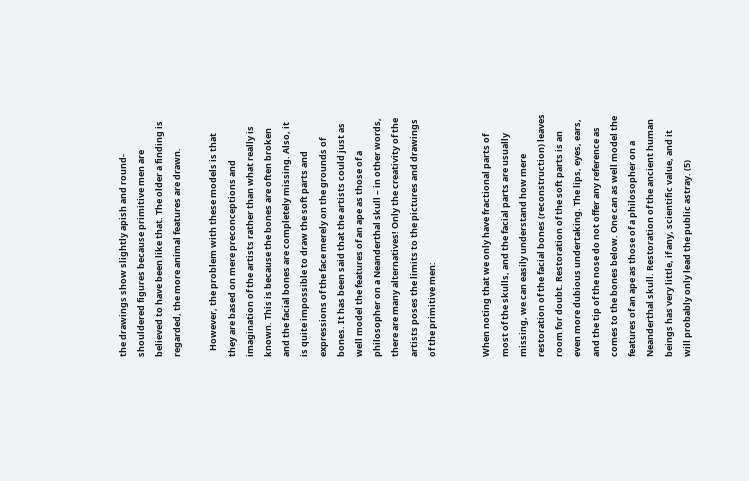the drawings show slightly apish and round-shouldered figures because primitive men are believed to have been like that. The older a finding is regarded, the more animal features are drawn.

   However, the problem with these models is that they are based on mere preconceptions and imagination of the artists rather than what really is known. This is because the bones are often broken and the facial bones are completely missing. Also, it is quite impossible to draw the soft parts and expressions of the face merely on the grounds of bones. It has been said that the artists could just as well model the features of an ape as those of a philosopher on a Neanderthal skull – in other words, there are many alternatives! Only the creativity of the artists poses the limits to the pictures and drawings of the primitive men:


When noting that we only have fractional parts of most of the skulls, and the facial parts are usually missing, we can easily understand how mere restoration of the facial bones (reconstruction) leaves room for doubt. Restoration of the soft parts is an even more dubious undertaking. The lips, eyes, ears, and the tip of the nose do not offer any reference as comes to the bones below. One can as well model the features of an ape as those of a philosopher on a Neanderthal skull. Restoration of the ancient human beings has very little, if any, scientific value, and it will probably only lead the public astray. (5)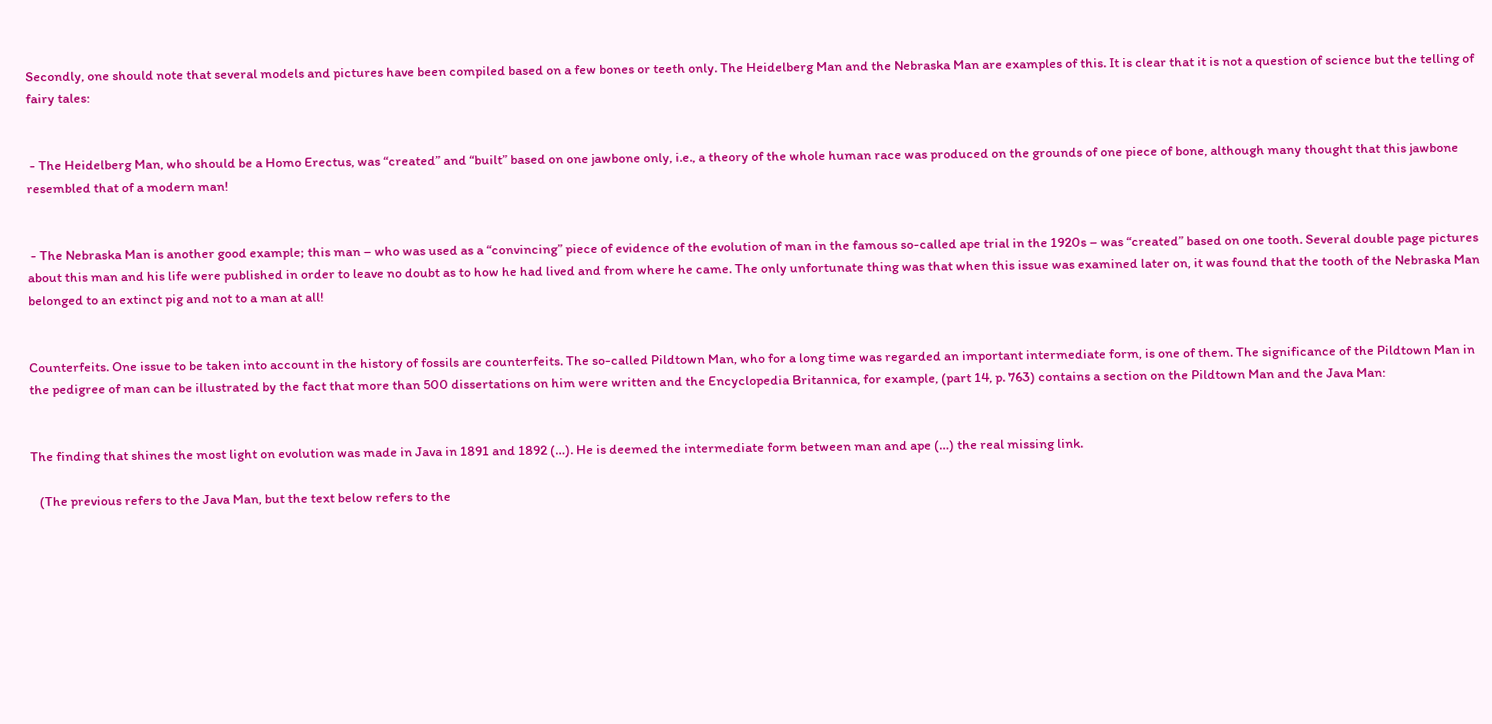Secondly, one should note that several models and pictures have been compiled based on a few bones or teeth only. The Heidelberg Man and the Nebraska Man are examples of this. It is clear that it is not a question of science but the telling of fairy tales:


 - The Heidelberg Man, who should be a Homo Erectus, was “created” and “built” based on one jawbone only, i.e., a theory of the whole human race was produced on the grounds of one piece of bone, although many thought that this jawbone resembled that of a modern man!


 - The Nebraska Man is another good example; this man – who was used as a “convincing” piece of evidence of the evolution of man in the famous so-called ape trial in the 1920s – was “created” based on one tooth. Several double page pictures about this man and his life were published in order to leave no doubt as to how he had lived and from where he came. The only unfortunate thing was that when this issue was examined later on, it was found that the tooth of the Nebraska Man belonged to an extinct pig and not to a man at all!


Counterfeits. One issue to be taken into account in the history of fossils are counterfeits. The so-called Pildtown Man, who for a long time was regarded an important intermediate form, is one of them. The significance of the Pildtown Man in the pedigree of man can be illustrated by the fact that more than 500 dissertations on him were written and the Encyclopedia Britannica, for example, (part 14, p. 763) contains a section on the Pildtown Man and the Java Man:


The finding that shines the most light on evolution was made in Java in 1891 and 1892 (…). He is deemed the intermediate form between man and ape (…) the real missing link.

   (The previous refers to the Java Man, but the text below refers to the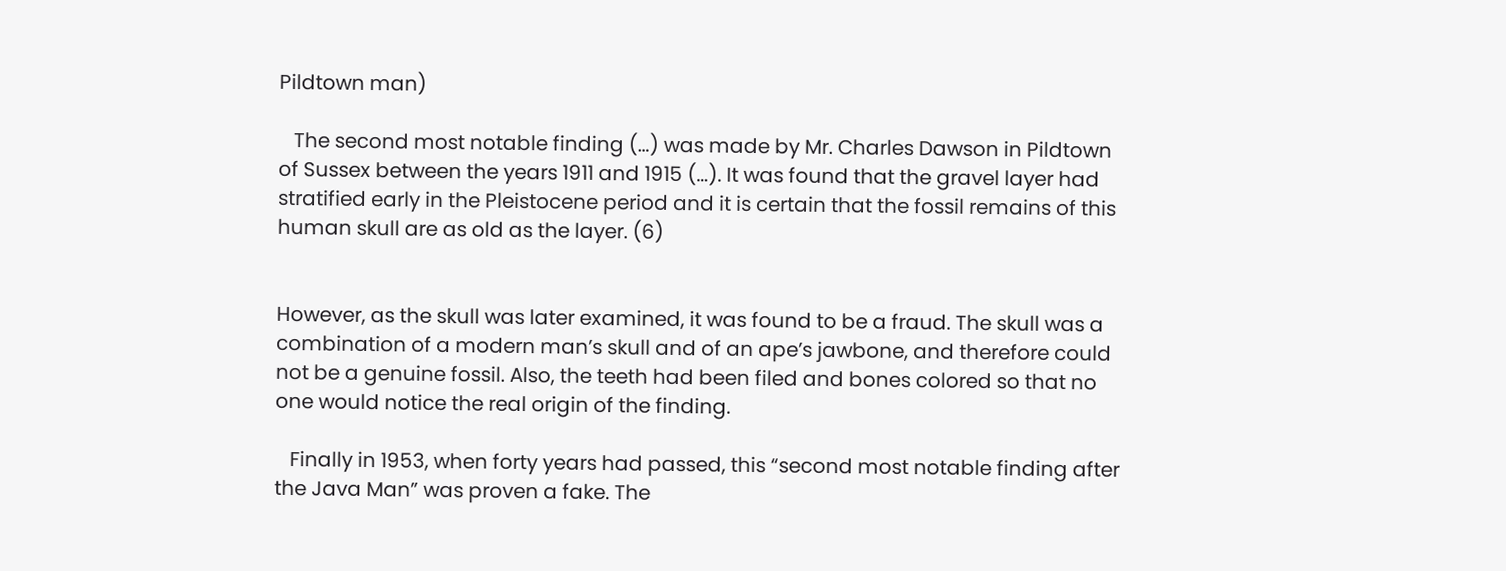Pildtown man)

   The second most notable finding (…) was made by Mr. Charles Dawson in Pildtown of Sussex between the years 1911 and 1915 (…). It was found that the gravel layer had stratified early in the Pleistocene period and it is certain that the fossil remains of this human skull are as old as the layer. (6)


However, as the skull was later examined, it was found to be a fraud. The skull was a combination of a modern man’s skull and of an ape’s jawbone, and therefore could not be a genuine fossil. Also, the teeth had been filed and bones colored so that no one would notice the real origin of the finding.

   Finally in 1953, when forty years had passed, this “second most notable finding after the Java Man” was proven a fake. The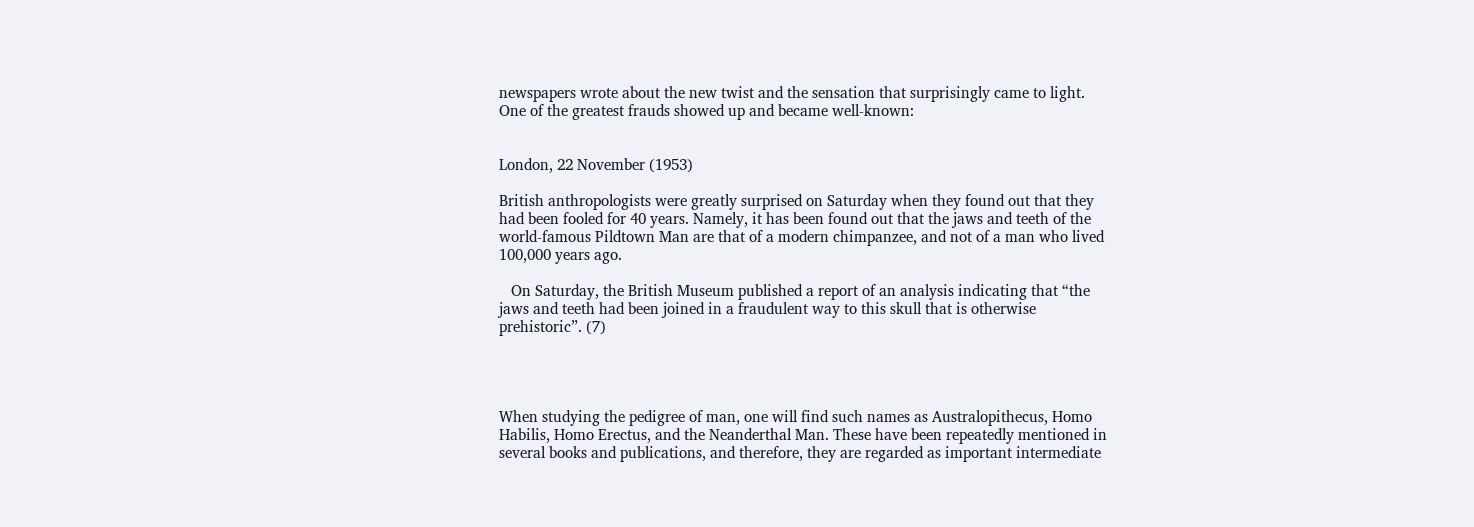newspapers wrote about the new twist and the sensation that surprisingly came to light. One of the greatest frauds showed up and became well-known:


London, 22 November (1953)

British anthropologists were greatly surprised on Saturday when they found out that they had been fooled for 40 years. Namely, it has been found out that the jaws and teeth of the world-famous Pildtown Man are that of a modern chimpanzee, and not of a man who lived 100,000 years ago.

   On Saturday, the British Museum published a report of an analysis indicating that “the jaws and teeth had been joined in a fraudulent way to this skull that is otherwise prehistoric”. (7)




When studying the pedigree of man, one will find such names as Australopithecus, Homo Habilis, Homo Erectus, and the Neanderthal Man. These have been repeatedly mentioned in several books and publications, and therefore, they are regarded as important intermediate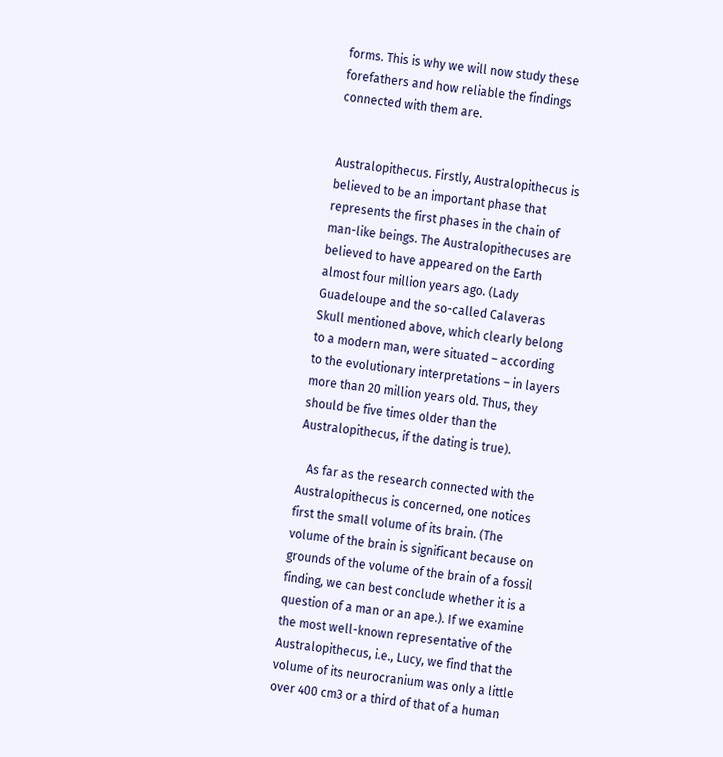forms. This is why we will now study these forefathers and how reliable the findings connected with them are.


Australopithecus. Firstly, Australopithecus is believed to be an important phase that represents the first phases in the chain of man-like beings. The Australopithecuses are believed to have appeared on the Earth almost four million years ago. (Lady Guadeloupe and the so-called Calaveras Skull mentioned above, which clearly belong to a modern man, were situated – according to the evolutionary interpretations – in layers more than 20 million years old. Thus, they should be five times older than the Australopithecus, if the dating is true).

   As far as the research connected with the Australopithecus is concerned, one notices first the small volume of its brain. (The volume of the brain is significant because on grounds of the volume of the brain of a fossil finding, we can best conclude whether it is a question of a man or an ape.). If we examine the most well-known representative of the Australopithecus, i.e., Lucy, we find that the volume of its neurocranium was only a little over 400 cm3 or a third of that of a human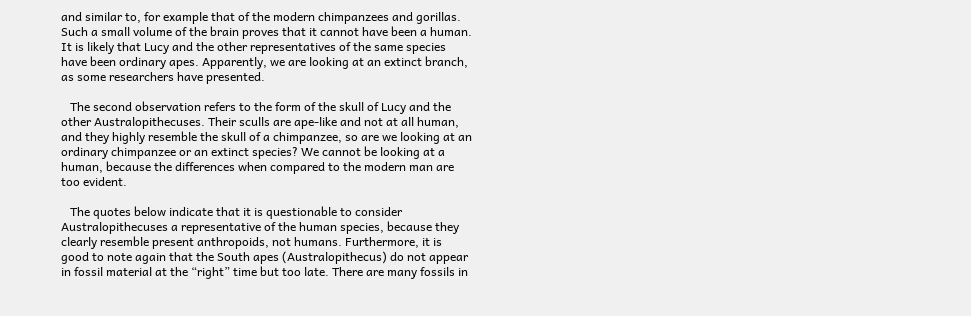and similar to, for example that of the modern chimpanzees and gorillas. Such a small volume of the brain proves that it cannot have been a human. It is likely that Lucy and the other representatives of the same species have been ordinary apes. Apparently, we are looking at an extinct branch, as some researchers have presented.

   The second observation refers to the form of the skull of Lucy and the other Australopithecuses. Their sculls are ape-like and not at all human, and they highly resemble the skull of a chimpanzee, so are we looking at an ordinary chimpanzee or an extinct species? We cannot be looking at a human, because the differences when compared to the modern man are too evident.

   The quotes below indicate that it is questionable to consider Australopithecuses a representative of the human species, because they clearly resemble present anthropoids, not humans. Furthermore, it is good to note again that the South apes (Australopithecus) do not appear in fossil material at the “right” time but too late. There are many fossils in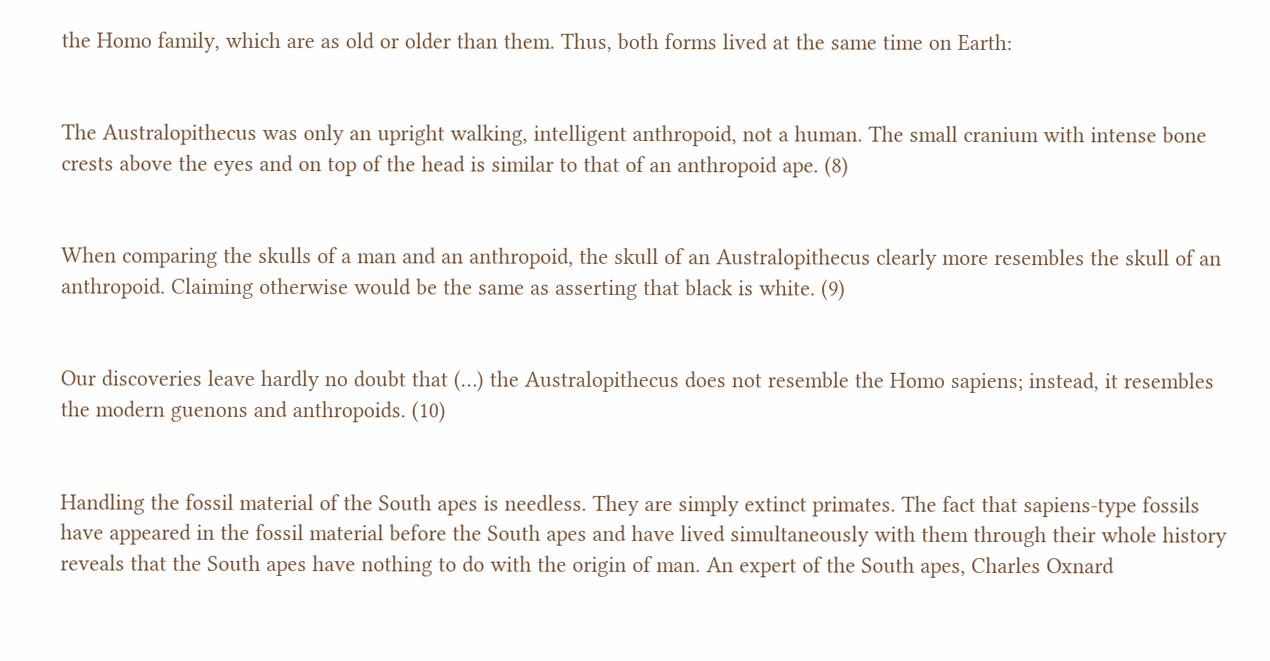the Homo family, which are as old or older than them. Thus, both forms lived at the same time on Earth:


The Australopithecus was only an upright walking, intelligent anthropoid, not a human. The small cranium with intense bone crests above the eyes and on top of the head is similar to that of an anthropoid ape. (8)


When comparing the skulls of a man and an anthropoid, the skull of an Australopithecus clearly more resembles the skull of an anthropoid. Claiming otherwise would be the same as asserting that black is white. (9)


Our discoveries leave hardly no doubt that (…) the Australopithecus does not resemble the Homo sapiens; instead, it resembles the modern guenons and anthropoids. (10)


Handling the fossil material of the South apes is needless. They are simply extinct primates. The fact that sapiens-type fossils have appeared in the fossil material before the South apes and have lived simultaneously with them through their whole history reveals that the South apes have nothing to do with the origin of man. An expert of the South apes, Charles Oxnard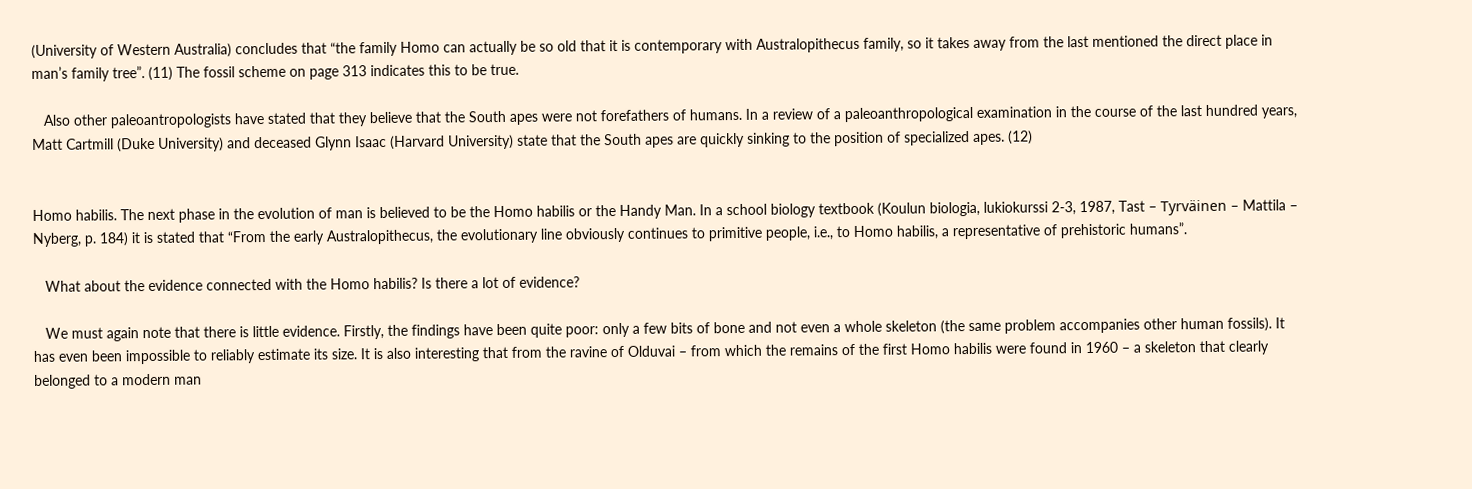(University of Western Australia) concludes that “the family Homo can actually be so old that it is contemporary with Australopithecus family, so it takes away from the last mentioned the direct place in man’s family tree”. (11) The fossil scheme on page 313 indicates this to be true.

   Also other paleoantropologists have stated that they believe that the South apes were not forefathers of humans. In a review of a paleoanthropological examination in the course of the last hundred years, Matt Cartmill (Duke University) and deceased Glynn Isaac (Harvard University) state that the South apes are quickly sinking to the position of specialized apes. (12)


Homo habilis. The next phase in the evolution of man is believed to be the Homo habilis or the Handy Man. In a school biology textbook (Koulun biologia, lukiokurssi 2-3, 1987, Tast – Tyrväinen – Mattila – Nyberg, p. 184) it is stated that “From the early Australopithecus, the evolutionary line obviously continues to primitive people, i.e., to Homo habilis, a representative of prehistoric humans”.

   What about the evidence connected with the Homo habilis? Is there a lot of evidence?

   We must again note that there is little evidence. Firstly, the findings have been quite poor: only a few bits of bone and not even a whole skeleton (the same problem accompanies other human fossils). It has even been impossible to reliably estimate its size. It is also interesting that from the ravine of Olduvai – from which the remains of the first Homo habilis were found in 1960 – a skeleton that clearly belonged to a modern man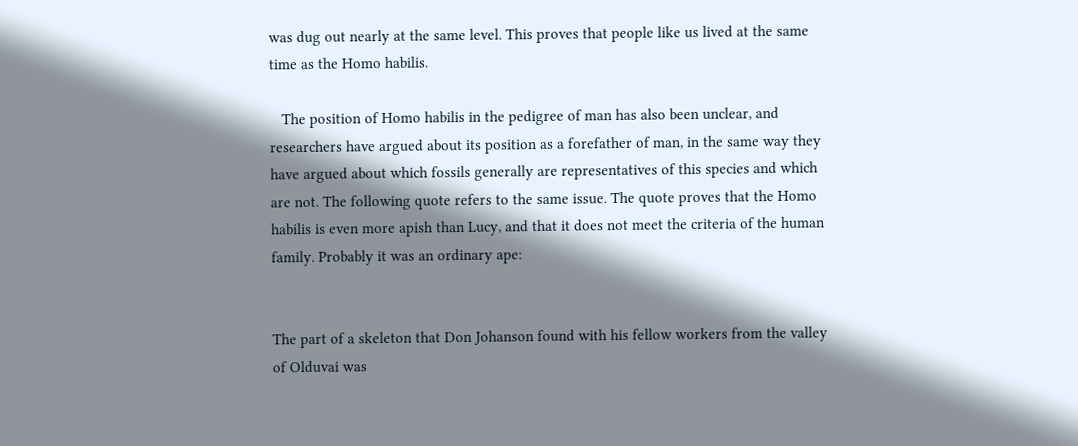was dug out nearly at the same level. This proves that people like us lived at the same time as the Homo habilis.

   The position of Homo habilis in the pedigree of man has also been unclear, and researchers have argued about its position as a forefather of man, in the same way they have argued about which fossils generally are representatives of this species and which are not. The following quote refers to the same issue. The quote proves that the Homo habilis is even more apish than Lucy, and that it does not meet the criteria of the human family. Probably it was an ordinary ape:


The part of a skeleton that Don Johanson found with his fellow workers from the valley of Olduvai was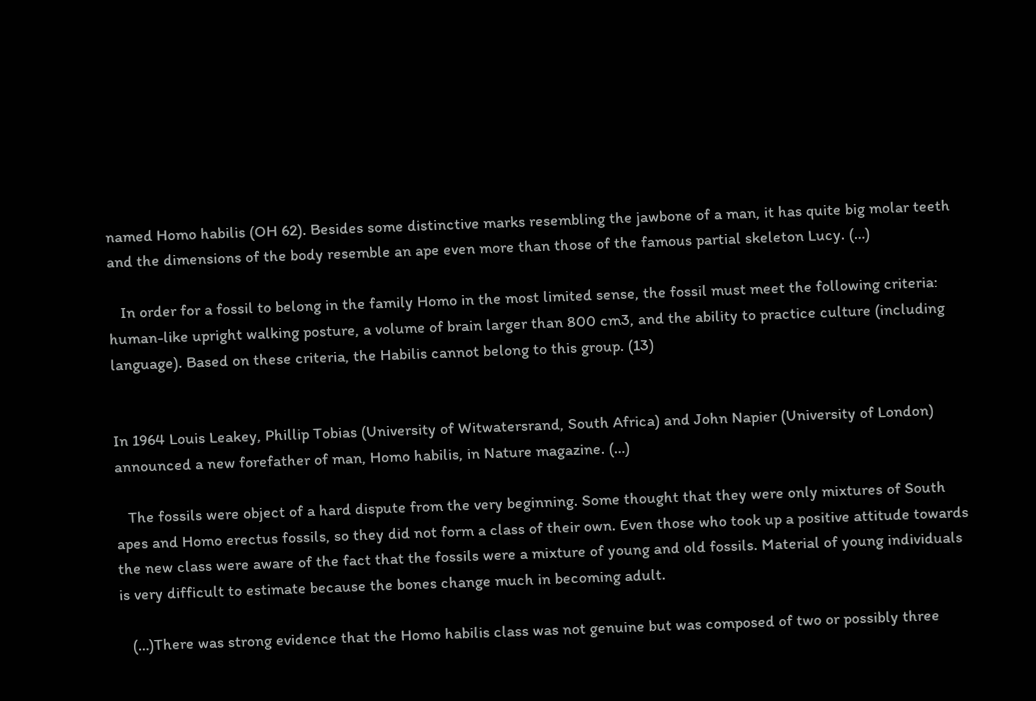named Homo habilis (OH 62). Besides some distinctive marks resembling the jawbone of a man, it has quite big molar teeth and the dimensions of the body resemble an ape even more than those of the famous partial skeleton Lucy. (…)

   In order for a fossil to belong in the family Homo in the most limited sense, the fossil must meet the following criteria: human-like upright walking posture, a volume of brain larger than 800 cm3, and the ability to practice culture (including language). Based on these criteria, the Habilis cannot belong to this group. (13)


In 1964 Louis Leakey, Phillip Tobias (University of Witwatersrand, South Africa) and John Napier (University of London) announced a new forefather of man, Homo habilis, in Nature magazine. (…)

   The fossils were object of a hard dispute from the very beginning. Some thought that they were only mixtures of South apes and Homo erectus fossils, so they did not form a class of their own. Even those who took up a positive attitude towards the new class were aware of the fact that the fossils were a mixture of young and old fossils. Material of young individuals is very difficult to estimate because the bones change much in becoming adult.

   (…)There was strong evidence that the Homo habilis class was not genuine but was composed of two or possibly three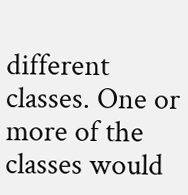different classes. One or more of the classes would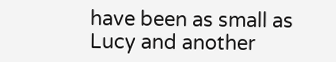have been as small as Lucy and another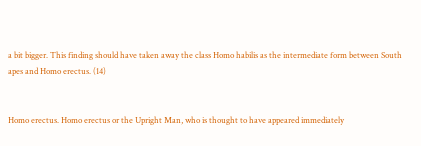a bit bigger. This finding should have taken away the class Homo habilis as the intermediate form between South apes and Homo erectus. (14)


Homo erectus. Homo erectus or the Upright Man, who is thought to have appeared immediately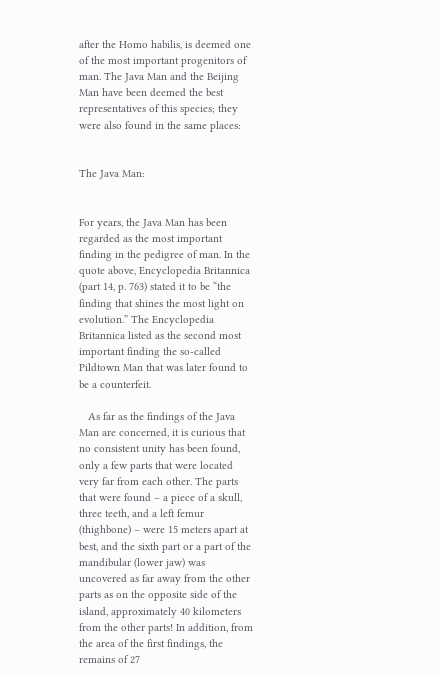after the Homo habilis, is deemed one of the most important progenitors of man. The Java Man and the Beijing Man have been deemed the best representatives of this species; they were also found in the same places:


The Java Man:


For years, the Java Man has been regarded as the most important finding in the pedigree of man. In the quote above, Encyclopedia Britannica (part 14, p. 763) stated it to be “the finding that shines the most light on evolution.” The Encyclopedia Britannica listed as the second most important finding the so-called Pildtown Man that was later found to be a counterfeit.

   As far as the findings of the Java Man are concerned, it is curious that no consistent unity has been found, only a few parts that were located very far from each other. The parts that were found – a piece of a skull, three teeth, and a left femur (thighbone) – were 15 meters apart at best, and the sixth part or a part of the mandibular (lower jaw) was uncovered as far away from the other parts as on the opposite side of the island, approximately 40 kilometers from the other parts! In addition, from the area of the first findings, the remains of 27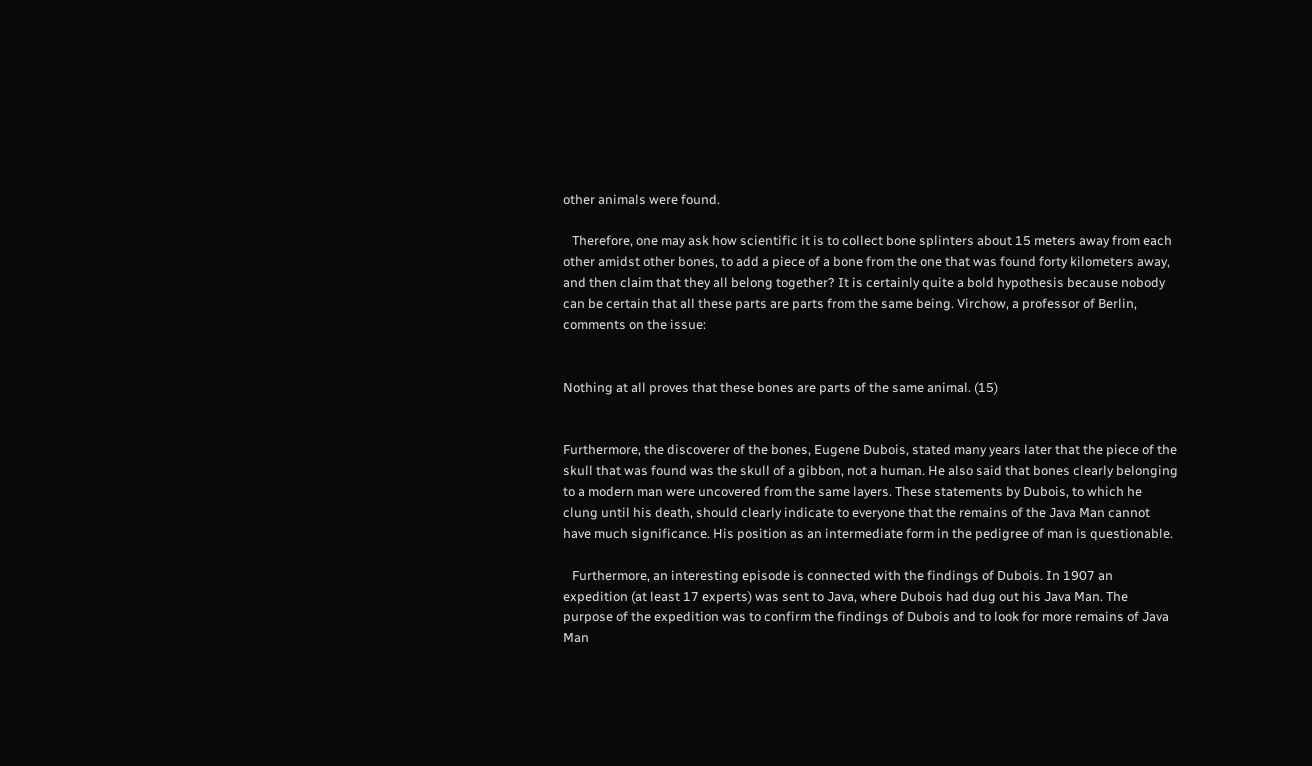other animals were found.

   Therefore, one may ask how scientific it is to collect bone splinters about 15 meters away from each other amidst other bones, to add a piece of a bone from the one that was found forty kilometers away, and then claim that they all belong together? It is certainly quite a bold hypothesis because nobody can be certain that all these parts are parts from the same being. Virchow, a professor of Berlin, comments on the issue:


Nothing at all proves that these bones are parts of the same animal. (15)


Furthermore, the discoverer of the bones, Eugene Dubois, stated many years later that the piece of the skull that was found was the skull of a gibbon, not a human. He also said that bones clearly belonging to a modern man were uncovered from the same layers. These statements by Dubois, to which he clung until his death, should clearly indicate to everyone that the remains of the Java Man cannot have much significance. His position as an intermediate form in the pedigree of man is questionable.

   Furthermore, an interesting episode is connected with the findings of Dubois. In 1907 an expedition (at least 17 experts) was sent to Java, where Dubois had dug out his Java Man. The purpose of the expedition was to confirm the findings of Dubois and to look for more remains of Java Man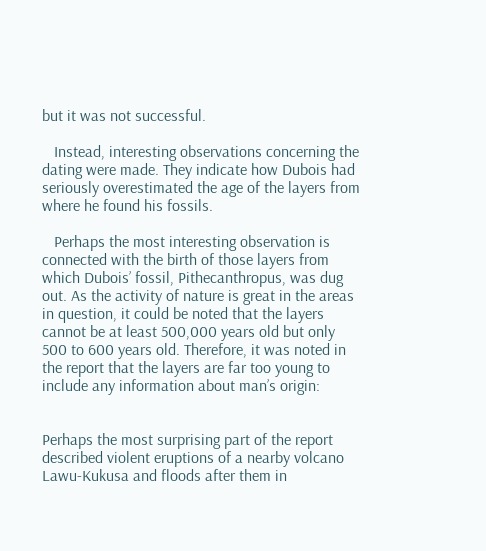but it was not successful.

   Instead, interesting observations concerning the dating were made. They indicate how Dubois had seriously overestimated the age of the layers from where he found his fossils.

   Perhaps the most interesting observation is connected with the birth of those layers from which Dubois’ fossil, Pithecanthropus, was dug out. As the activity of nature is great in the areas in question, it could be noted that the layers cannot be at least 500,000 years old but only 500 to 600 years old. Therefore, it was noted in the report that the layers are far too young to include any information about man’s origin:


Perhaps the most surprising part of the report described violent eruptions of a nearby volcano Lawu-Kukusa and floods after them in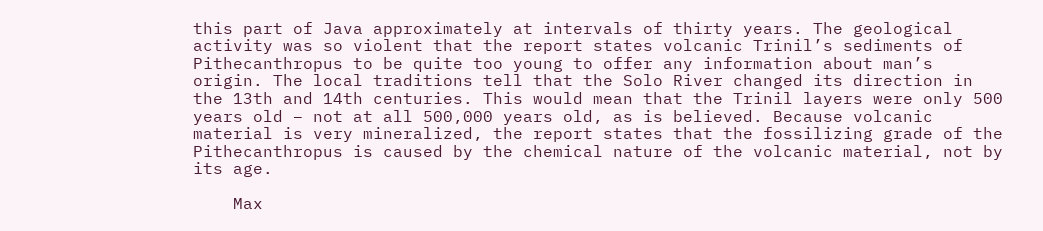this part of Java approximately at intervals of thirty years. The geological activity was so violent that the report states volcanic Trinil’s sediments of Pithecanthropus to be quite too young to offer any information about man’s origin. The local traditions tell that the Solo River changed its direction in the 13th and 14th centuries. This would mean that the Trinil layers were only 500 years old – not at all 500,000 years old, as is believed. Because volcanic material is very mineralized, the report states that the fossilizing grade of the Pithecanthropus is caused by the chemical nature of the volcanic material, not by its age.

    Max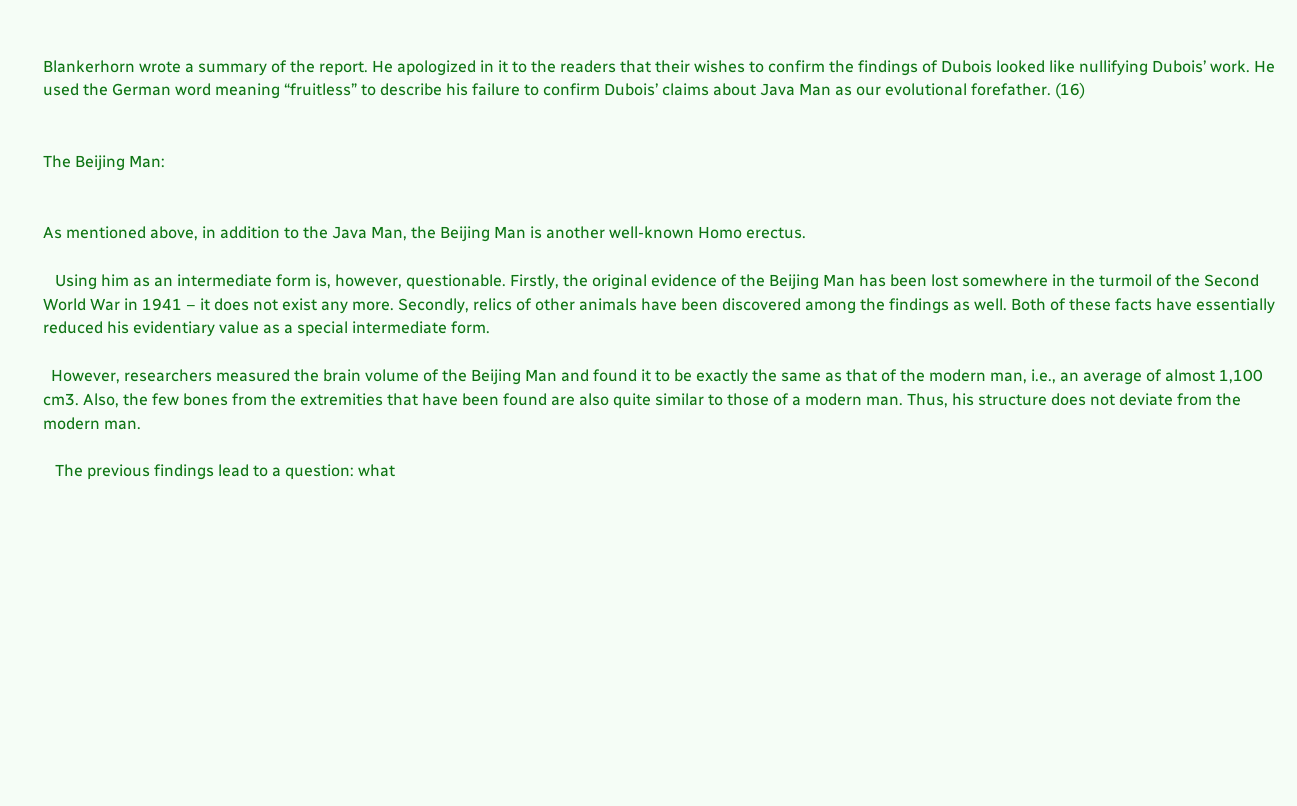Blankerhorn wrote a summary of the report. He apologized in it to the readers that their wishes to confirm the findings of Dubois looked like nullifying Dubois’ work. He used the German word meaning “fruitless” to describe his failure to confirm Dubois’ claims about Java Man as our evolutional forefather. (16)


The Beijing Man:


As mentioned above, in addition to the Java Man, the Beijing Man is another well-known Homo erectus.

   Using him as an intermediate form is, however, questionable. Firstly, the original evidence of the Beijing Man has been lost somewhere in the turmoil of the Second World War in 1941 – it does not exist any more. Secondly, relics of other animals have been discovered among the findings as well. Both of these facts have essentially reduced his evidentiary value as a special intermediate form.

  However, researchers measured the brain volume of the Beijing Man and found it to be exactly the same as that of the modern man, i.e., an average of almost 1,100 cm3. Also, the few bones from the extremities that have been found are also quite similar to those of a modern man. Thus, his structure does not deviate from the modern man.

   The previous findings lead to a question: what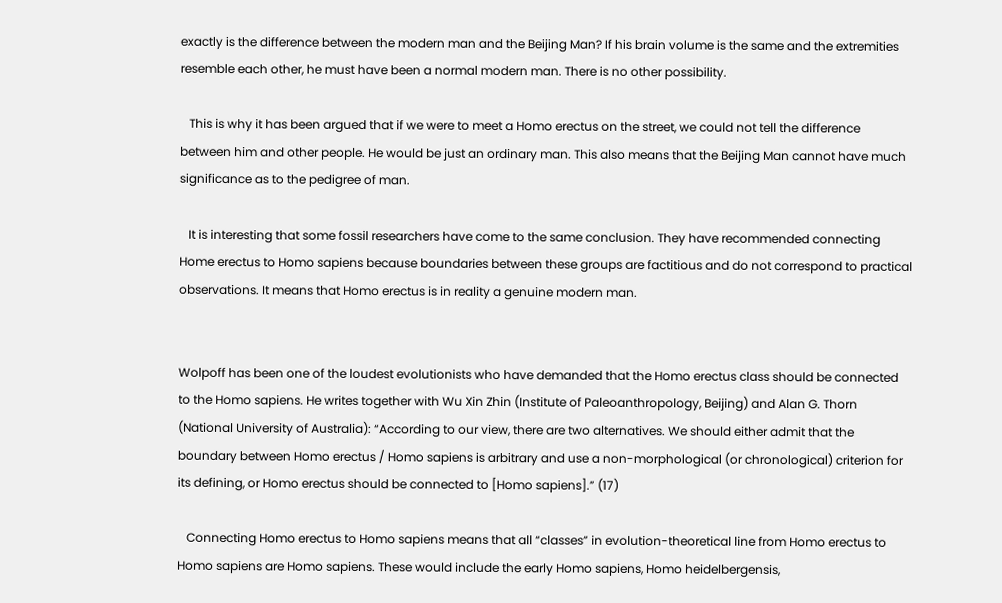exactly is the difference between the modern man and the Beijing Man? If his brain volume is the same and the extremities resemble each other, he must have been a normal modern man. There is no other possibility.

   This is why it has been argued that if we were to meet a Homo erectus on the street, we could not tell the difference between him and other people. He would be just an ordinary man. This also means that the Beijing Man cannot have much significance as to the pedigree of man.

   It is interesting that some fossil researchers have come to the same conclusion. They have recommended connecting Home erectus to Homo sapiens because boundaries between these groups are factitious and do not correspond to practical observations. It means that Homo erectus is in reality a genuine modern man.


Wolpoff has been one of the loudest evolutionists who have demanded that the Homo erectus class should be connected to the Homo sapiens. He writes together with Wu Xin Zhin (Institute of Paleoanthropology, Beijing) and Alan G. Thorn (National University of Australia): “According to our view, there are two alternatives. We should either admit that the boundary between Homo erectus / Homo sapiens is arbitrary and use a non-morphological (or chronological) criterion for its defining, or Homo erectus should be connected to [Homo sapiens].” (17)

   Connecting Homo erectus to Homo sapiens means that all “classes” in evolution-theoretical line from Homo erectus to Homo sapiens are Homo sapiens. These would include the early Homo sapiens, Homo heidelbergensis,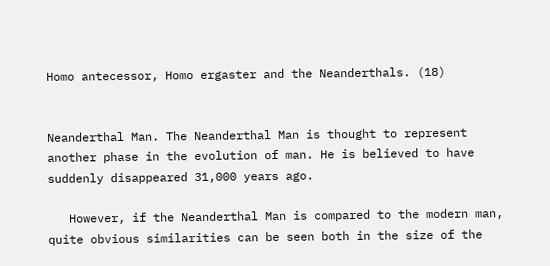Homo antecessor, Homo ergaster and the Neanderthals. (18)


Neanderthal Man. The Neanderthal Man is thought to represent another phase in the evolution of man. He is believed to have suddenly disappeared 31,000 years ago.

   However, if the Neanderthal Man is compared to the modern man, quite obvious similarities can be seen both in the size of the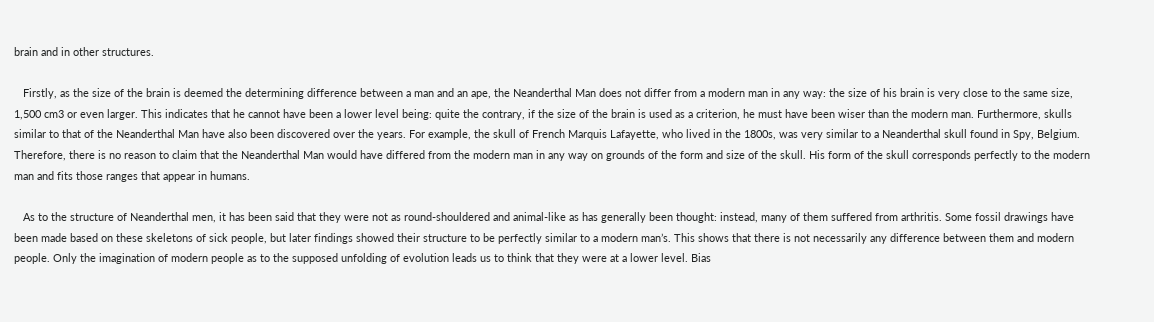brain and in other structures.

   Firstly, as the size of the brain is deemed the determining difference between a man and an ape, the Neanderthal Man does not differ from a modern man in any way: the size of his brain is very close to the same size, 1,500 cm3 or even larger. This indicates that he cannot have been a lower level being: quite the contrary, if the size of the brain is used as a criterion, he must have been wiser than the modern man. Furthermore, skulls similar to that of the Neanderthal Man have also been discovered over the years. For example, the skull of French Marquis Lafayette, who lived in the 1800s, was very similar to a Neanderthal skull found in Spy, Belgium. Therefore, there is no reason to claim that the Neanderthal Man would have differed from the modern man in any way on grounds of the form and size of the skull. His form of the skull corresponds perfectly to the modern man and fits those ranges that appear in humans.

   As to the structure of Neanderthal men, it has been said that they were not as round-shouldered and animal-like as has generally been thought: instead, many of them suffered from arthritis. Some fossil drawings have been made based on these skeletons of sick people, but later findings showed their structure to be perfectly similar to a modern man’s. This shows that there is not necessarily any difference between them and modern people. Only the imagination of modern people as to the supposed unfolding of evolution leads us to think that they were at a lower level. Bias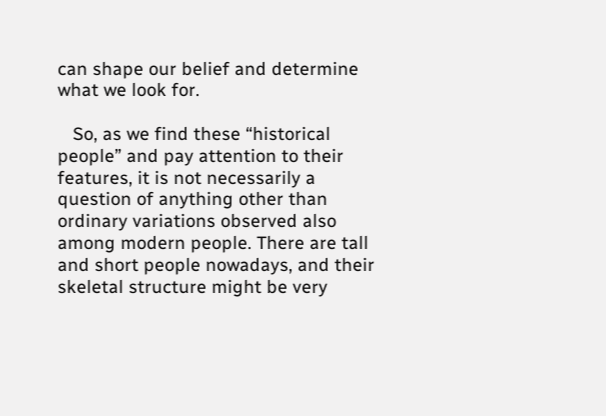can shape our belief and determine what we look for.

   So, as we find these “historical people” and pay attention to their features, it is not necessarily a question of anything other than ordinary variations observed also among modern people. There are tall and short people nowadays, and their skeletal structure might be very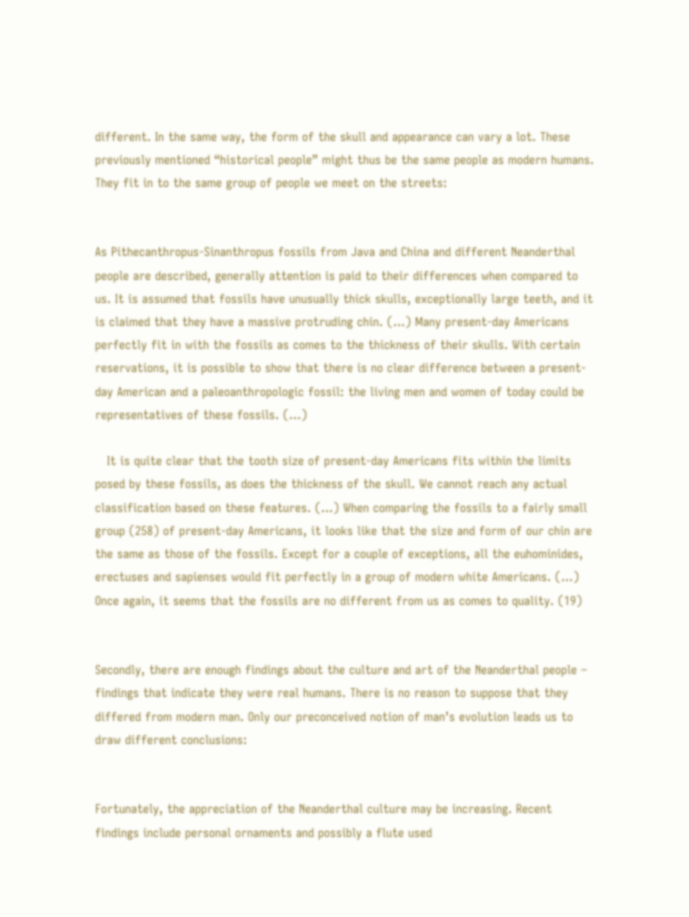different. In the same way, the form of the skull and appearance can vary a lot. These previously mentioned “historical people” might thus be the same people as modern humans. They fit in to the same group of people we meet on the streets:


As Pithecanthropus-Sinanthropus fossils from Java and China and different Neanderthal people are described, generally attention is paid to their differences when compared to us. It is assumed that fossils have unusually thick skulls, exceptionally large teeth, and it is claimed that they have a massive protruding chin. (...) Many present-day Americans perfectly fit in with the fossils as comes to the thickness of their skulls. With certain reservations, it is possible to show that there is no clear difference between a present-day American and a paleoanthropologic fossil: the living men and women of today could be representatives of these fossils. (...)

   It is quite clear that the tooth size of present-day Americans fits within the limits posed by these fossils, as does the thickness of the skull. We cannot reach any actual classification based on these features. (...) When comparing the fossils to a fairly small group (258) of present-day Americans, it looks like that the size and form of our chin are the same as those of the fossils. Except for a couple of exceptions, all the euhominides, erectuses and sapienses would fit perfectly in a group of modern white Americans. (...) Once again, it seems that the fossils are no different from us as comes to quality. (19)


Secondly, there are enough findings about the culture and art of the Neanderthal people – findings that indicate they were real humans. There is no reason to suppose that they differed from modern man. Only our preconceived notion of man’s evolution leads us to draw different conclusions:


Fortunately, the appreciation of the Neanderthal culture may be increasing. Recent findings include personal ornaments and possibly a flute used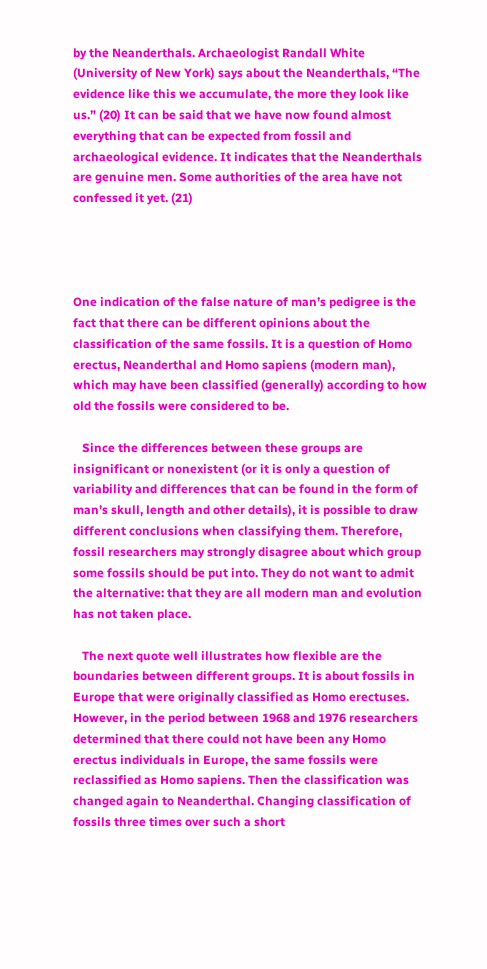by the Neanderthals. Archaeologist Randall White (University of New York) says about the Neanderthals, “The evidence like this we accumulate, the more they look like us.” (20) It can be said that we have now found almost everything that can be expected from fossil and archaeological evidence. It indicates that the Neanderthals are genuine men. Some authorities of the area have not confessed it yet. (21)




One indication of the false nature of man’s pedigree is the fact that there can be different opinions about the classification of the same fossils. It is a question of Homo erectus, Neanderthal and Homo sapiens (modern man), which may have been classified (generally) according to how old the fossils were considered to be.

   Since the differences between these groups are insignificant or nonexistent (or it is only a question of variability and differences that can be found in the form of man’s skull, length and other details), it is possible to draw different conclusions when classifying them. Therefore, fossil researchers may strongly disagree about which group some fossils should be put into. They do not want to admit the alternative: that they are all modern man and evolution has not taken place.

   The next quote well illustrates how flexible are the boundaries between different groups. It is about fossils in Europe that were originally classified as Homo erectuses. However, in the period between 1968 and 1976 researchers determined that there could not have been any Homo erectus individuals in Europe, the same fossils were reclassified as Homo sapiens. Then the classification was changed again to Neanderthal. Changing classification of fossils three times over such a short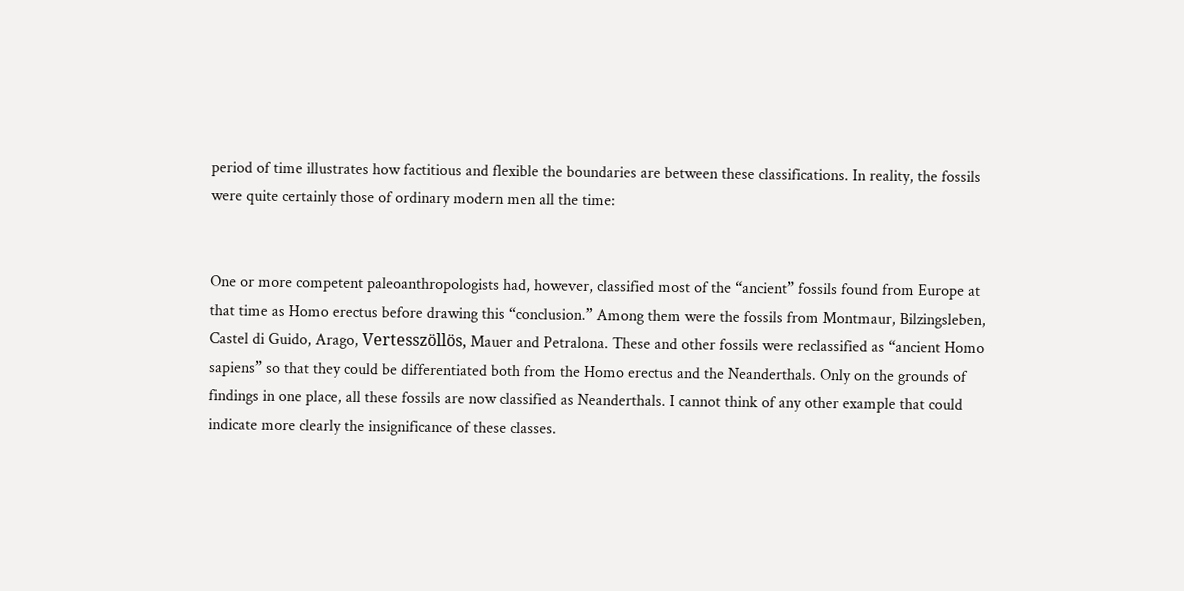period of time illustrates how factitious and flexible the boundaries are between these classifications. In reality, the fossils were quite certainly those of ordinary modern men all the time:


One or more competent paleoanthropologists had, however, classified most of the “ancient” fossils found from Europe at that time as Homo erectus before drawing this “conclusion.” Among them were the fossils from Montmaur, Bilzingsleben, Castel di Guido, Arago, Vertesszöllös, Mauer and Petralona. These and other fossils were reclassified as “ancient Homo sapiens” so that they could be differentiated both from the Homo erectus and the Neanderthals. Only on the grounds of findings in one place, all these fossils are now classified as Neanderthals. I cannot think of any other example that could indicate more clearly the insignificance of these classes.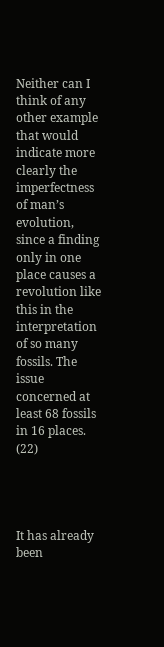Neither can I think of any other example that would indicate more clearly the imperfectness of man’s evolution, since a finding only in one place causes a revolution like this in the interpretation of so many fossils. The issue concerned at least 68 fossils in 16 places. (22)




It has already been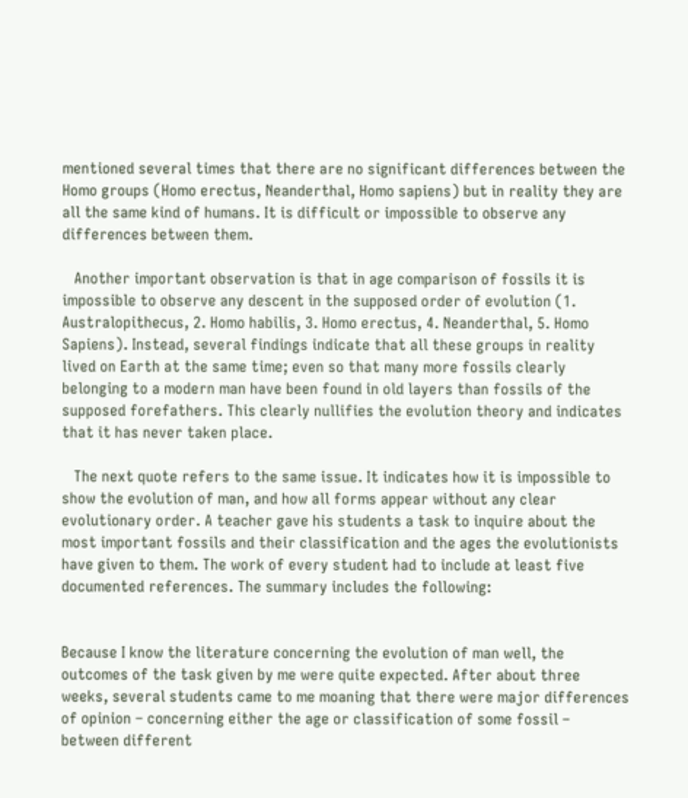mentioned several times that there are no significant differences between the Homo groups (Homo erectus, Neanderthal, Homo sapiens) but in reality they are all the same kind of humans. It is difficult or impossible to observe any differences between them.

   Another important observation is that in age comparison of fossils it is impossible to observe any descent in the supposed order of evolution (1. Australopithecus, 2. Homo habilis, 3. Homo erectus, 4. Neanderthal, 5. Homo Sapiens). Instead, several findings indicate that all these groups in reality lived on Earth at the same time; even so that many more fossils clearly belonging to a modern man have been found in old layers than fossils of the supposed forefathers. This clearly nullifies the evolution theory and indicates that it has never taken place.

   The next quote refers to the same issue. It indicates how it is impossible to show the evolution of man, and how all forms appear without any clear evolutionary order. A teacher gave his students a task to inquire about the most important fossils and their classification and the ages the evolutionists have given to them. The work of every student had to include at least five documented references. The summary includes the following:


Because I know the literature concerning the evolution of man well, the outcomes of the task given by me were quite expected. After about three weeks, several students came to me moaning that there were major differences of opinion – concerning either the age or classification of some fossil – between different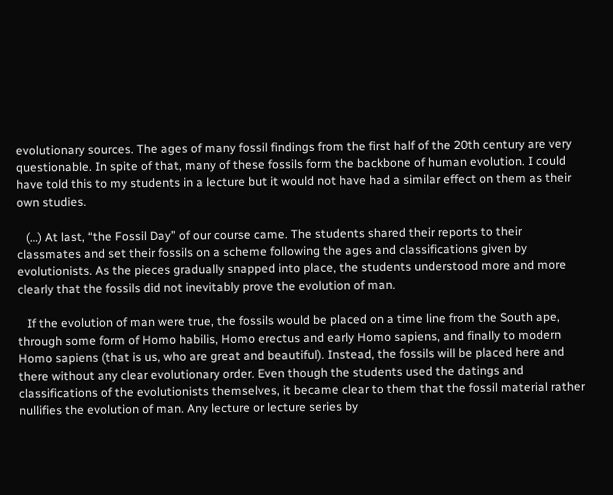evolutionary sources. The ages of many fossil findings from the first half of the 20th century are very questionable. In spite of that, many of these fossils form the backbone of human evolution. I could have told this to my students in a lecture but it would not have had a similar effect on them as their own studies.

   (…) At last, “the Fossil Day” of our course came. The students shared their reports to their classmates and set their fossils on a scheme following the ages and classifications given by evolutionists. As the pieces gradually snapped into place, the students understood more and more clearly that the fossils did not inevitably prove the evolution of man.

   If the evolution of man were true, the fossils would be placed on a time line from the South ape, through some form of Homo habilis, Homo erectus and early Homo sapiens, and finally to modern Homo sapiens (that is us, who are great and beautiful). Instead, the fossils will be placed here and there without any clear evolutionary order. Even though the students used the datings and classifications of the evolutionists themselves, it became clear to them that the fossil material rather nullifies the evolution of man. Any lecture or lecture series by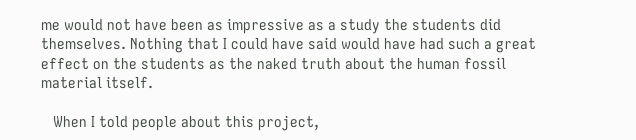me would not have been as impressive as a study the students did themselves. Nothing that I could have said would have had such a great effect on the students as the naked truth about the human fossil material itself.

   When I told people about this project,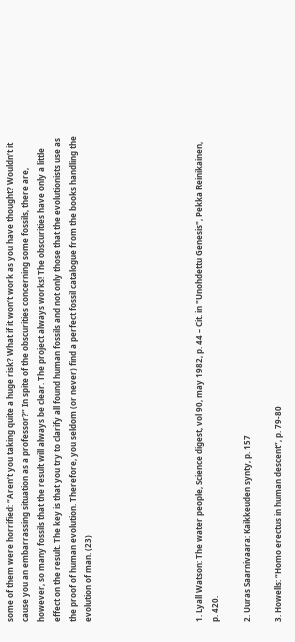some of them were horrified: “Aren’t you taking quite a huge risk? What if it won’t work as you have thought? Wouldn’t it cause you an embarrassing situation as a professor?” In spite of the obscurities concerning some fossils, there are, however, so many fossils that the result will always be clear. The project always works! The obscurities have only a little effect on the result. The key is that you try to clarify all found human fossils and not only those that the evolutionists use as the proof of human evolution. Therefore, you seldom (or never) find a perfect fossil catalogue from the books handling the evolution of man. (23)






1. Lyall Watson: The water people, Science digest, vol 90, may 1982, p. 44 – Cit. in "Unohdettu Genesis", Pekka Reinikainen, p. 420.

2. Uuras Saarnivaara: Kaikkeuden synty, p. 157

3. Howells: “Homo erectus in human descent”, p. 79-80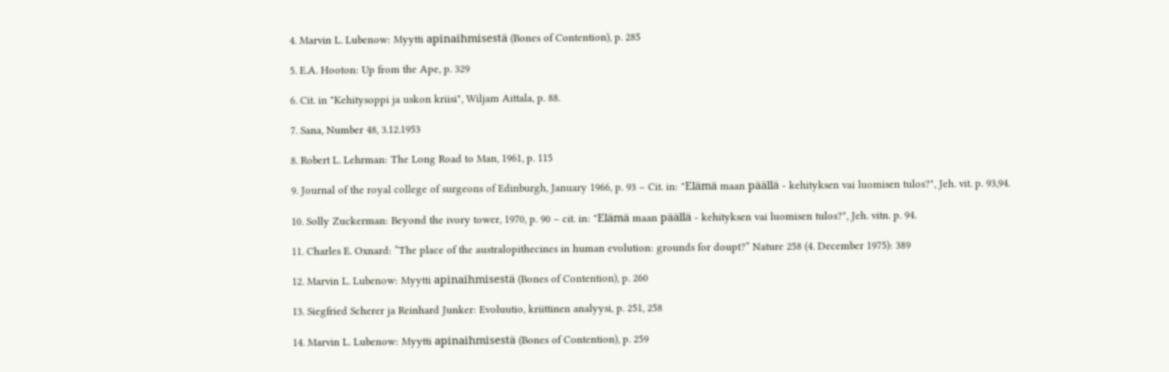4. Marvin L. Lubenow: Myytti apinaihmisestä (Bones of Contention), p. 285

5. E.A. Hooton: Up from the Ape, p. 329

6. Cit. in "Kehitysoppi ja uskon kriisi", Wiljam Aittala, p. 88.

7. Sana, Number 48, 3.12.1953

8. Robert L. Lehrman: The Long Road to Man, 1961, p. 115

9. Journal of the royal college of surgeons of Edinburgh, January 1966, p. 93 – Cit. in: "Elämä maan päällä - kehityksen vai luomisen tulos?", Jeh. vit. p. 93,94.

10. Solly Zuckerman: Beyond the ivory tower, 1970, p. 90 – cit. in: "Elämä maan päällä - kehityksen vai luomisen tulos?", Jeh. vitn. p. 94.

11. Charles E. Oxnard: “The place of the australopithecines in human evolution: grounds for doupt?” Nature 258 (4. December 1975): 389

12. Marvin L. Lubenow: Myytti apinaihmisestä (Bones of Contention), p. 260

13. Siegfried Scherer ja Reinhard Junker: Evoluutio, kriittinen analyysi, p. 251, 258

14. Marvin L. Lubenow: Myytti apinaihmisestä (Bones of Contention), p. 259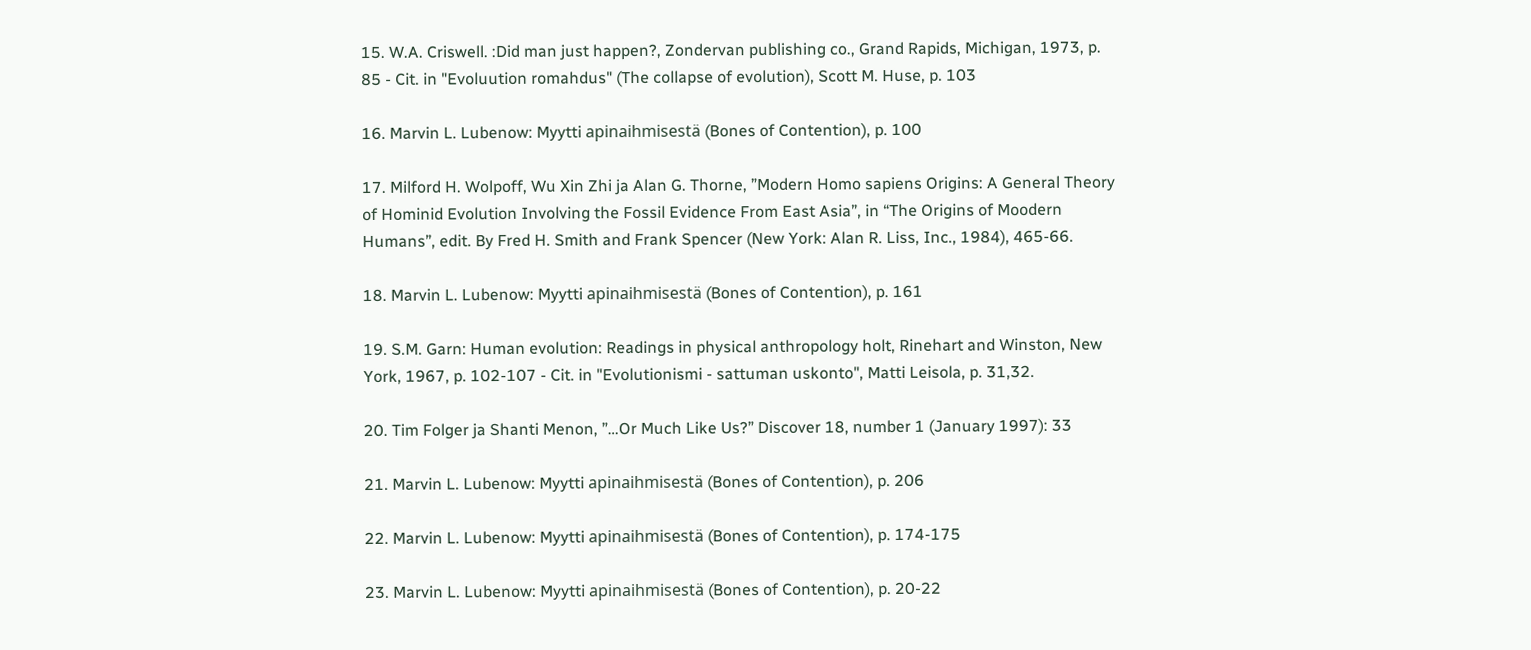15. W.A. Criswell. :Did man just happen?, Zondervan publishing co., Grand Rapids, Michigan, 1973, p. 85 - Cit. in "Evoluution romahdus" (The collapse of evolution), Scott M. Huse, p. 103

16. Marvin L. Lubenow: Myytti apinaihmisestä (Bones of Contention), p. 100

17. Milford H. Wolpoff, Wu Xin Zhi ja Alan G. Thorne, ”Modern Homo sapiens Origins: A General Theory of Hominid Evolution Involving the Fossil Evidence From East Asia”, in “The Origins of Moodern Humans”, edit. By Fred H. Smith and Frank Spencer (New York: Alan R. Liss, Inc., 1984), 465-66.

18. Marvin L. Lubenow: Myytti apinaihmisestä (Bones of Contention), p. 161

19. S.M. Garn: Human evolution: Readings in physical anthropology holt, Rinehart and Winston, New York, 1967, p. 102-107 - Cit. in "Evolutionismi - sattuman uskonto", Matti Leisola, p. 31,32.

20. Tim Folger ja Shanti Menon, ”…Or Much Like Us?” Discover 18, number 1 (January 1997): 33

21. Marvin L. Lubenow: Myytti apinaihmisestä (Bones of Contention), p. 206

22. Marvin L. Lubenow: Myytti apinaihmisestä (Bones of Contention), p. 174-175

23. Marvin L. Lubenow: Myytti apinaihmisestä (Bones of Contention), p. 20-22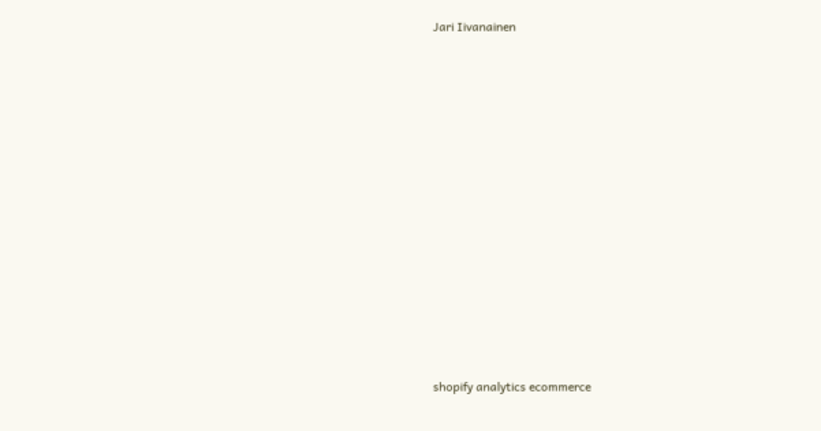Jari Iivanainen
















shopify analytics ecommerce